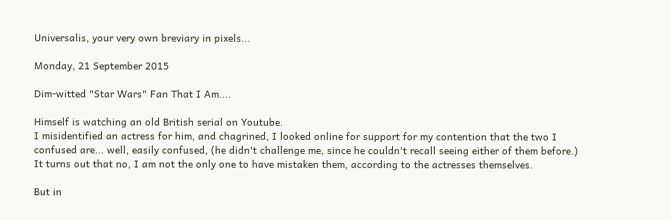Universalis, your very own breviary in pixels...

Monday, 21 September 2015

Dim-witted "Star Wars" Fan That I Am....

Himself is watching an old British serial on Youtube.
I misidentified an actress for him, and chagrined, I looked online for support for my contention that the two I confused are... well, easily confused, (he didn't challenge me, since he couldn't recall seeing either of them before.)
It turns out that no, I am not the only one to have mistaken them, according to the actresses themselves.

But in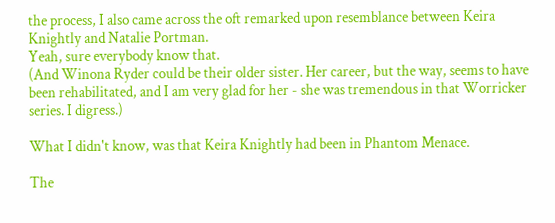the process, I also came across the oft remarked upon resemblance between Keira Knightly and Natalie Portman.
Yeah, sure everybody know that.
(And Winona Ryder could be their older sister. Her career, but the way, seems to have been rehabilitated, and I am very glad for her - she was tremendous in that Worricker series. I digress.)

What I didn't know, was that Keira Knightly had been in Phantom Menace.

The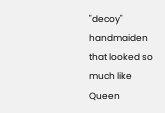"decoy" handmaiden that looked so much like Queen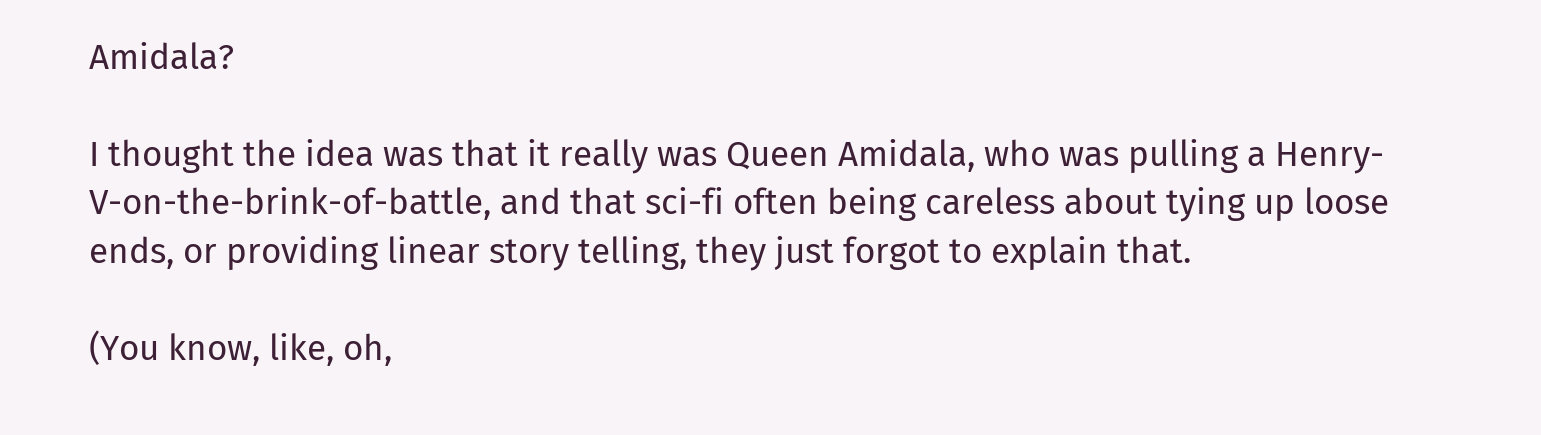Amidala?

I thought the idea was that it really was Queen Amidala, who was pulling a Henry-V-on-the-brink-of-battle, and that sci-fi often being careless about tying up loose ends, or providing linear story telling, they just forgot to explain that.

(You know, like, oh,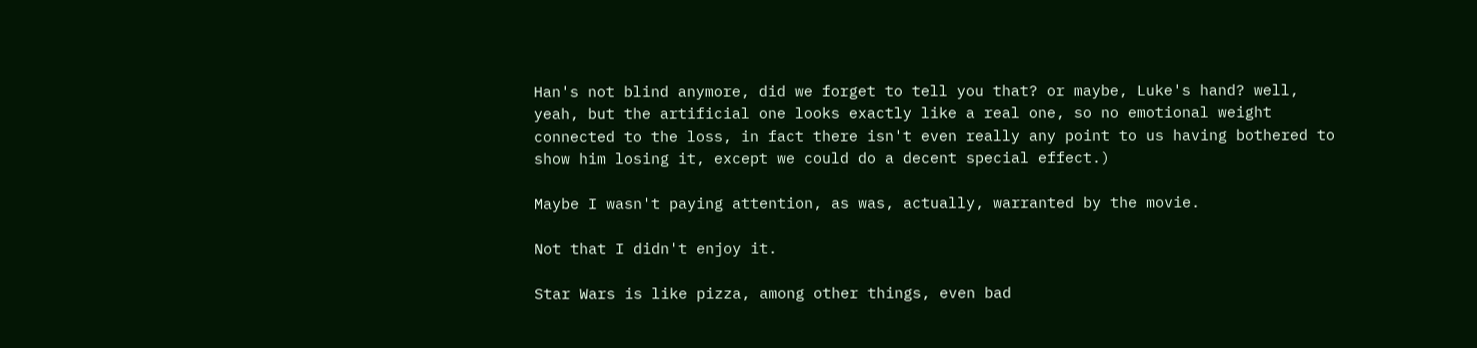Han's not blind anymore, did we forget to tell you that? or maybe, Luke's hand? well, yeah, but the artificial one looks exactly like a real one, so no emotional weight connected to the loss, in fact there isn't even really any point to us having bothered to show him losing it, except we could do a decent special effect.)

Maybe I wasn't paying attention, as was, actually, warranted by the movie.

Not that I didn't enjoy it.

Star Wars is like pizza, among other things, even bad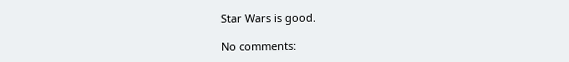Star Wars is good.

No comments: